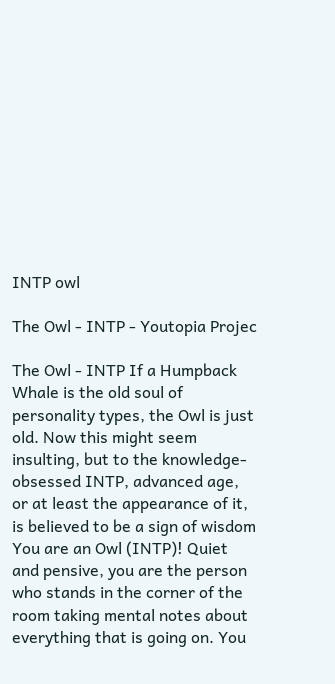INTP owl

The Owl - INTP - Youtopia Projec

The Owl - INTP If a Humpback Whale is the old soul of personality types, the Owl is just old. Now this might seem insulting, but to the knowledge-obsessed INTP, advanced age, or at least the appearance of it, is believed to be a sign of wisdom You are an Owl (INTP)! Quiet and pensive, you are the person who stands in the corner of the room taking mental notes about everything that is going on. You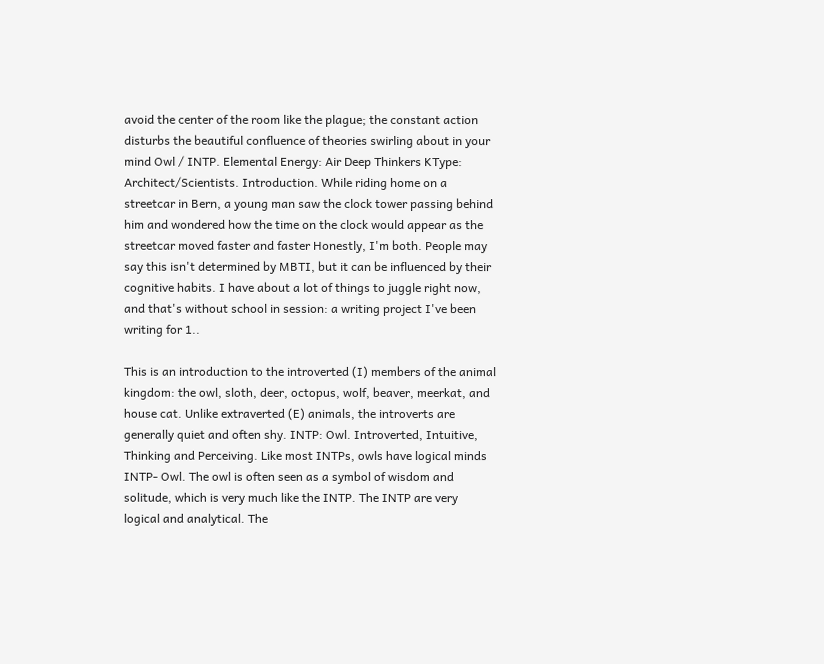avoid the center of the room like the plague; the constant action disturbs the beautiful confluence of theories swirling about in your mind Owl / INTP. Elemental Energy: Air Deep Thinkers KType: Architect/Scientists. Introduction. While riding home on a streetcar in Bern, a young man saw the clock tower passing behind him and wondered how the time on the clock would appear as the streetcar moved faster and faster Honestly, I'm both. People may say this isn't determined by MBTI, but it can be influenced by their cognitive habits. I have about a lot of things to juggle right now, and that's without school in session: a writing project I've been writing for 1..

This is an introduction to the introverted (I) members of the animal kingdom: the owl, sloth, deer, octopus, wolf, beaver, meerkat, and house cat. Unlike extraverted (E) animals, the introverts are generally quiet and often shy. INTP: Owl. Introverted, Intuitive, Thinking and Perceiving. Like most INTPs, owls have logical minds INTP- Owl. The owl is often seen as a symbol of wisdom and solitude, which is very much like the INTP. The INTP are very logical and analytical. The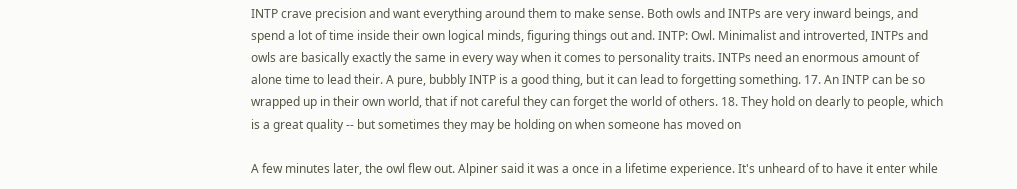INTP crave precision and want everything around them to make sense. Both owls and INTPs are very inward beings, and spend a lot of time inside their own logical minds, figuring things out and. INTP: Owl. Minimalist and introverted, INTPs and owls are basically exactly the same in every way when it comes to personality traits. INTPs need an enormous amount of alone time to lead their. A pure, bubbly INTP is a good thing, but it can lead to forgetting something. 17. An INTP can be so wrapped up in their own world, that if not careful they can forget the world of others. 18. They hold on dearly to people, which is a great quality -- but sometimes they may be holding on when someone has moved on

A few minutes later, the owl flew out. Alpiner said it was a once in a lifetime experience. It's unheard of to have it enter while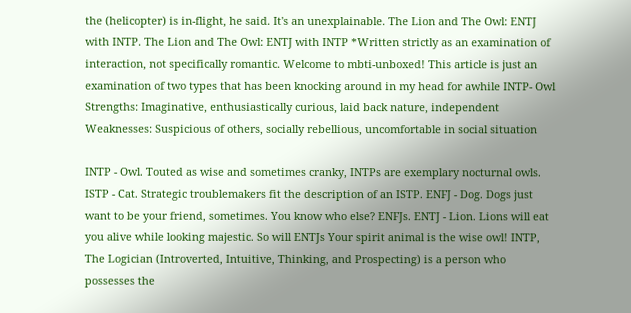the (helicopter) is in-flight, he said. It's an unexplainable. The Lion and The Owl: ENTJ with INTP. The Lion and The Owl: ENTJ with INTP *Written strictly as an examination of interaction, not specifically romantic. Welcome to mbti-unboxed! This article is just an examination of two types that has been knocking around in my head for awhile INTP- Owl Strengths: Imaginative, enthusiastically curious, laid back nature, independent Weaknesses: Suspicious of others, socially rebellious, uncomfortable in social situation

INTP - Owl. Touted as wise and sometimes cranky, INTPs are exemplary nocturnal owls. ISTP - Cat. Strategic troublemakers fit the description of an ISTP. ENFJ - Dog. Dogs just want to be your friend, sometimes. You know who else? ENFJs. ENTJ - Lion. Lions will eat you alive while looking majestic. So will ENTJs Your spirit animal is the wise owl! INTP, The Logician (Introverted, Intuitive, Thinking, and Prospecting) is a person who possesses the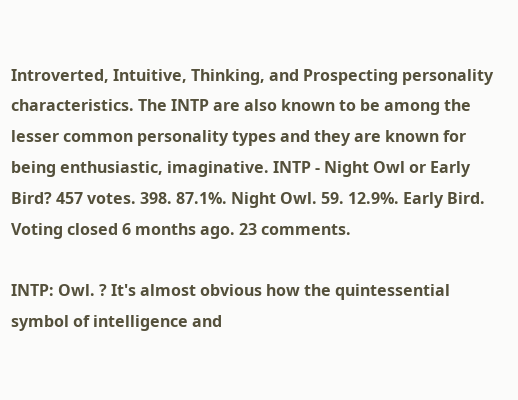Introverted, Intuitive, Thinking, and Prospecting personality characteristics. The INTP are also known to be among the lesser common personality types and they are known for being enthusiastic, imaginative. INTP - Night Owl or Early Bird? 457 votes. 398. 87.1%. Night Owl. 59. 12.9%. Early Bird. Voting closed 6 months ago. 23 comments.

INTP: Owl. ? It's almost obvious how the quintessential symbol of intelligence and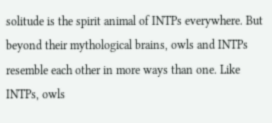solitude is the spirit animal of INTPs everywhere. But beyond their mythological brains, owls and INTPs resemble each other in more ways than one. Like INTPs, owls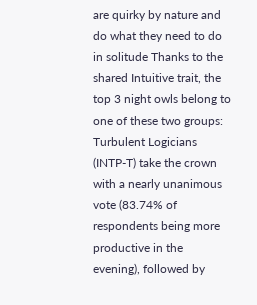are quirky by nature and do what they need to do in solitude Thanks to the shared Intuitive trait, the top 3 night owls belong to one of these two groups: Turbulent Logicians (INTP-T) take the crown with a nearly unanimous vote (83.74% of respondents being more productive in the evening), followed by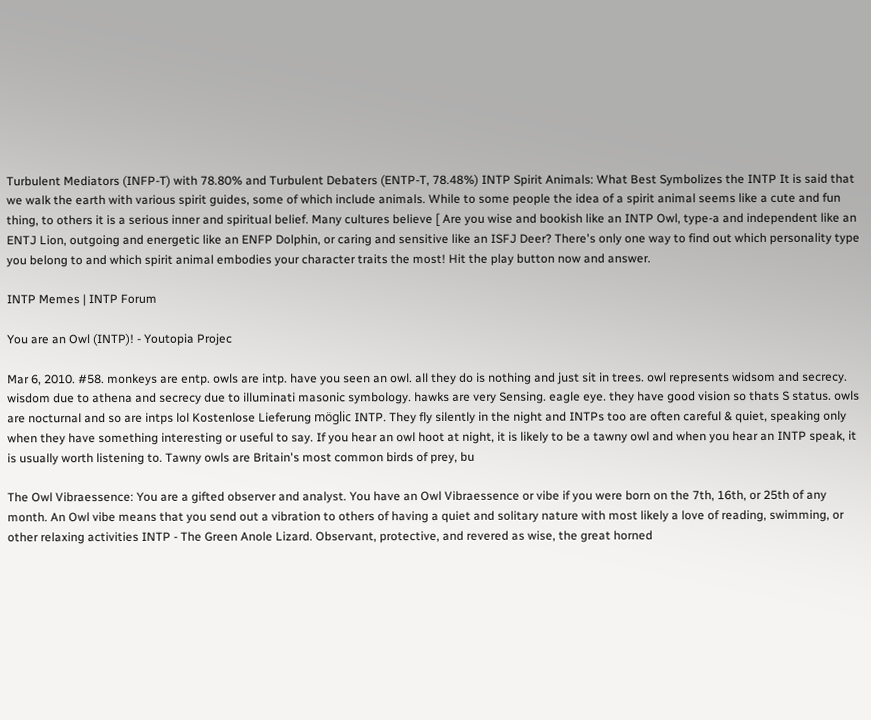Turbulent Mediators (INFP-T) with 78.80% and Turbulent Debaters (ENTP-T, 78.48%) INTP Spirit Animals: What Best Symbolizes the INTP It is said that we walk the earth with various spirit guides, some of which include animals. While to some people the idea of a spirit animal seems like a cute and fun thing, to others it is a serious inner and spiritual belief. Many cultures believe [ Are you wise and bookish like an INTP Owl, type-a and independent like an ENTJ Lion, outgoing and energetic like an ENFP Dolphin, or caring and sensitive like an ISFJ Deer? There's only one way to find out which personality type you belong to and which spirit animal embodies your character traits the most! Hit the play button now and answer.

INTP Memes | INTP Forum

You are an Owl (INTP)! - Youtopia Projec

Mar 6, 2010. #58. monkeys are entp. owls are intp. have you seen an owl. all they do is nothing and just sit in trees. owl represents widsom and secrecy. wisdom due to athena and secrecy due to illuminati masonic symbology. hawks are very Sensing. eagle eye. they have good vision so thats S status. owls are nocturnal and so are intps lol Kostenlose Lieferung möglic INTP. They fly silently in the night and INTPs too are often careful & quiet, speaking only when they have something interesting or useful to say. If you hear an owl hoot at night, it is likely to be a tawny owl and when you hear an INTP speak, it is usually worth listening to. Tawny owls are Britain's most common birds of prey, bu

The Owl Vibraessence: You are a gifted observer and analyst. You have an Owl Vibraessence or vibe if you were born on the 7th, 16th, or 25th of any month. An Owl vibe means that you send out a vibration to others of having a quiet and solitary nature with most likely a love of reading, swimming, or other relaxing activities INTP - The Green Anole Lizard. Observant, protective, and revered as wise, the great horned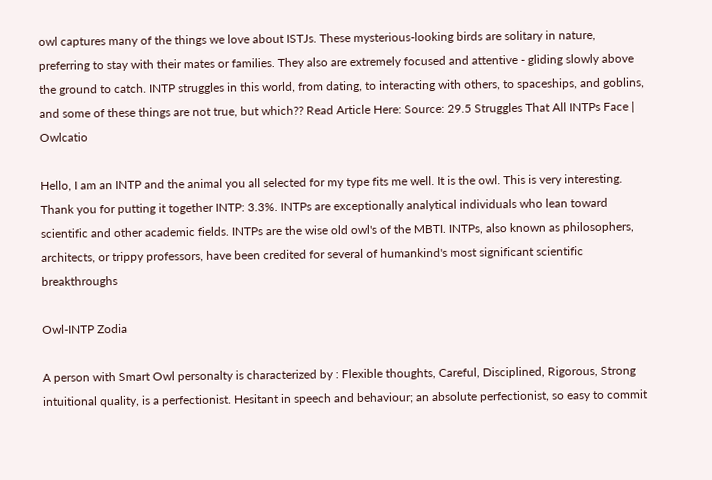owl captures many of the things we love about ISTJs. These mysterious-looking birds are solitary in nature, preferring to stay with their mates or families. They also are extremely focused and attentive - gliding slowly above the ground to catch. INTP struggles in this world, from dating, to interacting with others, to spaceships, and goblins, and some of these things are not true, but which?? Read Article Here: Source: 29.5 Struggles That All INTPs Face | Owlcatio

Hello, I am an INTP and the animal you all selected for my type fits me well. It is the owl. This is very interesting. Thank you for putting it together INTP: 3.3%. INTPs are exceptionally analytical individuals who lean toward scientific and other academic fields. INTPs are the wise old owl's of the MBTI. INTPs, also known as philosophers, architects, or trippy professors, have been credited for several of humankind's most significant scientific breakthroughs

Owl-INTP Zodia

A person with Smart Owl personalty is characterized by : Flexible thoughts, Careful, Disciplined, Rigorous, Strong intuitional quality, is a perfectionist. Hesitant in speech and behaviour; an absolute perfectionist, so easy to commit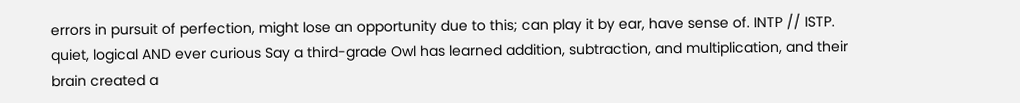errors in pursuit of perfection, might lose an opportunity due to this; can play it by ear, have sense of. INTP // ISTP. quiet, logical AND ever curious Say a third-grade Owl has learned addition, subtraction, and multiplication, and their brain created a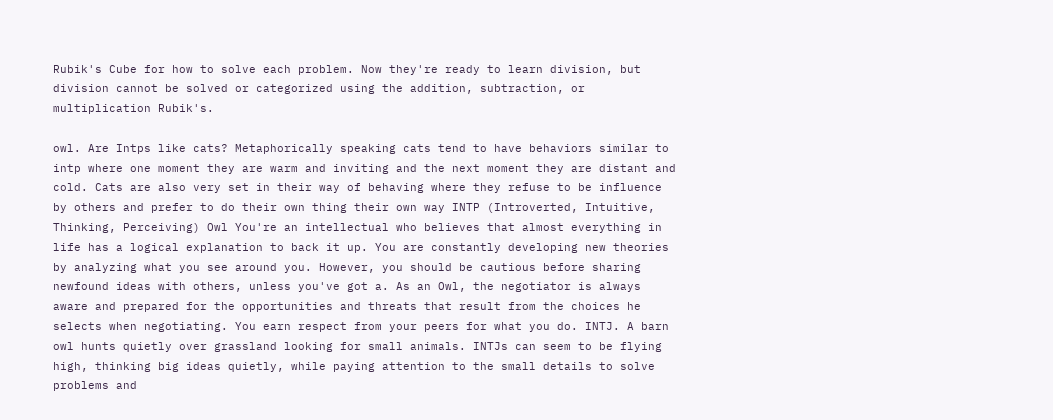Rubik's Cube for how to solve each problem. Now they're ready to learn division, but division cannot be solved or categorized using the addition, subtraction, or multiplication Rubik's.

owl. Are Intps like cats? Metaphorically speaking cats tend to have behaviors similar to intp where one moment they are warm and inviting and the next moment they are distant and cold. Cats are also very set in their way of behaving where they refuse to be influence by others and prefer to do their own thing their own way INTP (Introverted, Intuitive, Thinking, Perceiving) Owl You're an intellectual who believes that almost everything in life has a logical explanation to back it up. You are constantly developing new theories by analyzing what you see around you. However, you should be cautious before sharing newfound ideas with others, unless you've got a. As an Owl, the negotiator is always aware and prepared for the opportunities and threats that result from the choices he selects when negotiating. You earn respect from your peers for what you do. INTJ. A barn owl hunts quietly over grassland looking for small animals. INTJs can seem to be flying high, thinking big ideas quietly, while paying attention to the small details to solve problems and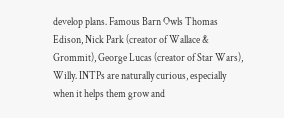develop plans. Famous Barn Owls Thomas Edison, Nick Park (creator of Wallace & Grommit), George Lucas (creator of Star Wars), Willy. INTPs are naturally curious, especially when it helps them grow and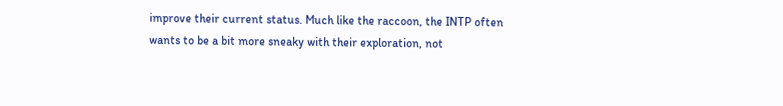improve their current status. Much like the raccoon, the INTP often wants to be a bit more sneaky with their exploration, not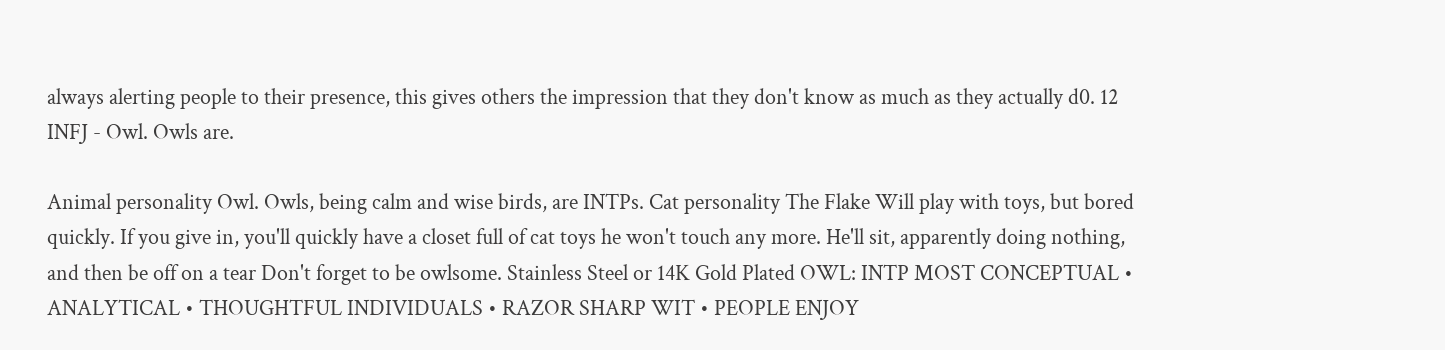always alerting people to their presence, this gives others the impression that they don't know as much as they actually d0. 12 INFJ - Owl. Owls are.

Animal personality Owl. Owls, being calm and wise birds, are INTPs. Cat personality The Flake Will play with toys, but bored quickly. If you give in, you'll quickly have a closet full of cat toys he won't touch any more. He'll sit, apparently doing nothing, and then be off on a tear Don't forget to be owlsome. Stainless Steel or 14K Gold Plated OWL: INTP MOST CONCEPTUAL • ANALYTICAL • THOUGHTFUL INDIVIDUALS • RAZOR SHARP WIT • PEOPLE ENJOY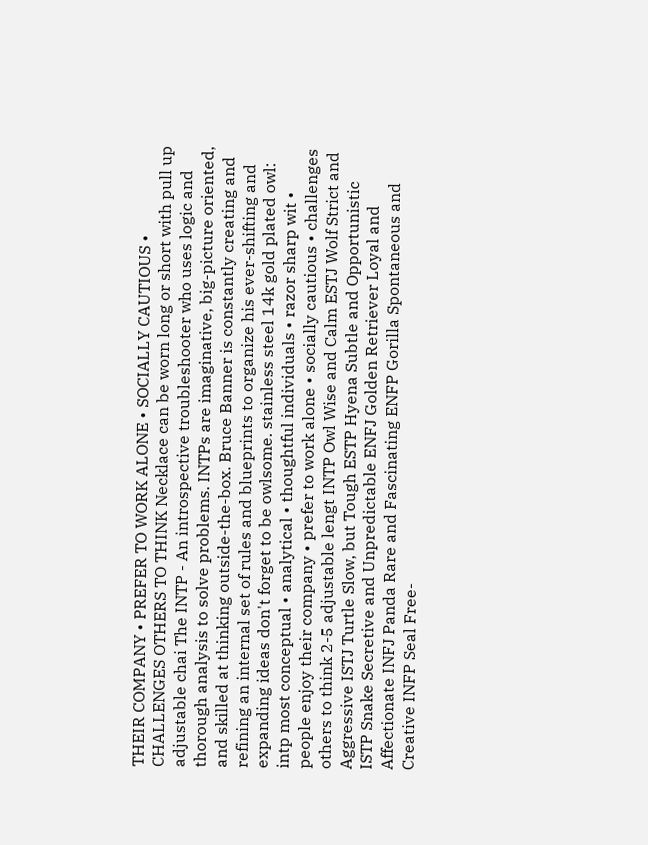THEIR COMPANY • PREFER TO WORK ALONE • SOCIALLY CAUTIOUS • CHALLENGES OTHERS TO THINK Necklace can be worn long or short with pull up adjustable chai The INTP - An introspective troubleshooter who uses logic and thorough analysis to solve problems. INTPs are imaginative, big-picture oriented, and skilled at thinking outside-the-box. Bruce Banner is constantly creating and refining an internal set of rules and blueprints to organize his ever-shifting and expanding ideas don't forget to be owlsome. stainless steel 14k gold plated owl: intp most conceptual • analytical • thoughtful individuals • razor sharp wit • people enjoy their company • prefer to work alone • socially cautious • challenges others to think 2-5 adjustable lengt INTP Owl Wise and Calm ESTJ Wolf Strict and Aggressive ISTJ Turtle Slow, but Tough ESTP Hyena Subtle and Opportunistic ISTP Snake Secretive and Unpredictable ENFJ Golden Retriever Loyal and Affectionate INFJ Panda Rare and Fascinating ENFP Gorilla Spontaneous and Creative INFP Seal Free-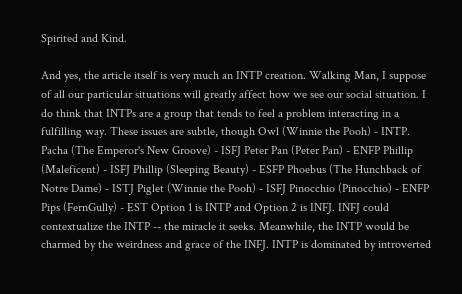Spirited and Kind.

And yes, the article itself is very much an INTP creation. Walking Man, I suppose of all our particular situations will greatly affect how we see our social situation. I do think that INTPs are a group that tends to feel a problem interacting in a fulfilling way. These issues are subtle, though Owl (Winnie the Pooh) - INTP. Pacha (The Emperor's New Groove) - ISFJ Peter Pan (Peter Pan) - ENFP Phillip (Maleficent) - ISFJ Phillip (Sleeping Beauty) - ESFP Phoebus (The Hunchback of Notre Dame) - ISTJ Piglet (Winnie the Pooh) - ISFJ Pinocchio (Pinocchio) - ENFP Pips (FernGully) - EST Option 1 is INTP and Option 2 is INFJ. INFJ could contextualize the INTP -- the miracle it seeks. Meanwhile, the INTP would be charmed by the weirdness and grace of the INFJ. INTP is dominated by introverted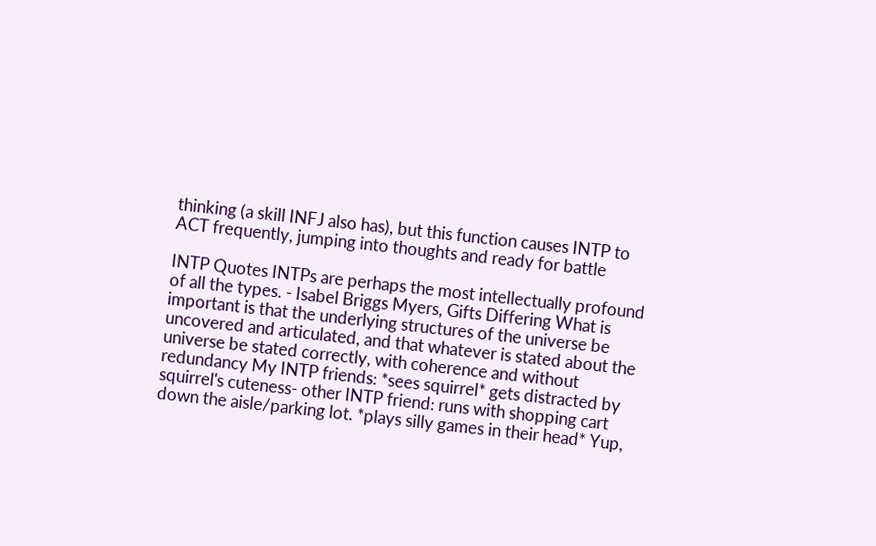thinking (a skill INFJ also has), but this function causes INTP to ACT frequently, jumping into thoughts and ready for battle

INTP Quotes INTPs are perhaps the most intellectually profound of all the types. - Isabel Briggs Myers, Gifts Differing What is important is that the underlying structures of the universe be uncovered and articulated, and that whatever is stated about the universe be stated correctly, with coherence and without redundancy My INTP friends: *sees squirrel* gets distracted by squirrel's cuteness- other INTP friend: runs with shopping cart down the aisle/parking lot. *plays silly games in their head* Yup,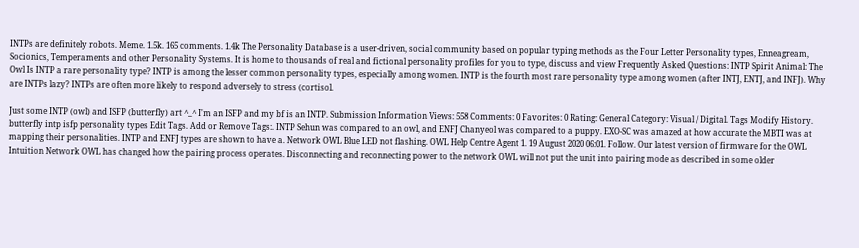INTPs are definitely robots. Meme. 1.5k. 165 comments. 1.4k The Personality Database is a user-driven, social community based on popular typing methods as the Four Letter Personality types, Enneagream, Socionics, Temperaments and other Personality Systems. It is home to thousands of real and fictional personality profiles for you to type, discuss and view Frequently Asked Questions: INTP Spirit Animal: The Owl Is INTP a rare personality type? INTP is among the lesser common personality types, especially among women. INTP is the fourth most rare personality type among women (after INTJ, ENTJ, and INFJ). Why are INTPs lazy? INTPs are often more likely to respond adversely to stress (cortisol.

Just some INTP (owl) and ISFP (butterfly) art ^_^ I'm an ISFP and my bf is an INTP. Submission Information Views: 558 Comments: 0 Favorites: 0 Rating: General Category: Visual / Digital. Tags Modify History. butterfly intp isfp personality types Edit Tags. Add or Remove Tags:. INTP Sehun was compared to an owl, and ENFJ Chanyeol was compared to a puppy. EXO-SC was amazed at how accurate the MBTI was at mapping their personalities. INTP and ENFJ types are shown to have a. Network OWL Blue LED not flashing. OWL Help Centre Agent 1. 19 August 2020 06:01. Follow. Our latest version of firmware for the OWL Intuition Network OWL has changed how the pairing process operates. Disconnecting and reconnecting power to the network OWL will not put the unit into pairing mode as described in some older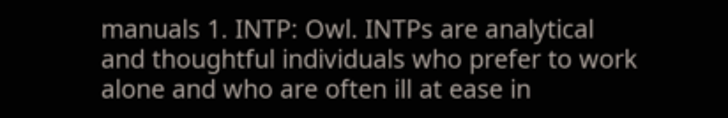manuals 1. INTP: Owl. INTPs are analytical and thoughtful individuals who prefer to work alone and who are often ill at ease in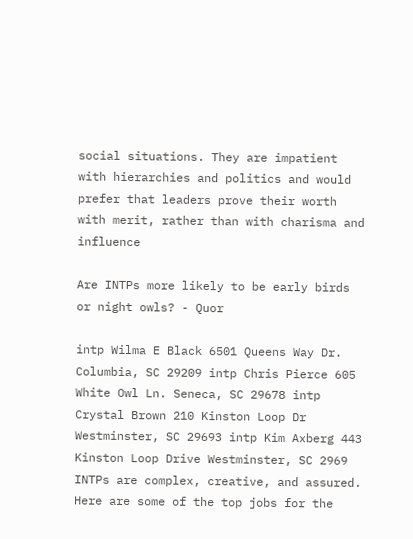social situations. They are impatient with hierarchies and politics and would prefer that leaders prove their worth with merit, rather than with charisma and influence

Are INTPs more likely to be early birds or night owls? - Quor

intp Wilma E Black 6501 Queens Way Dr. Columbia, SC 29209 intp Chris Pierce 605 White Owl Ln. Seneca, SC 29678 intp Crystal Brown 210 Kinston Loop Dr Westminster, SC 29693 intp Kim Axberg 443 Kinston Loop Drive Westminster, SC 2969 INTPs are complex, creative, and assured. Here are some of the top jobs for the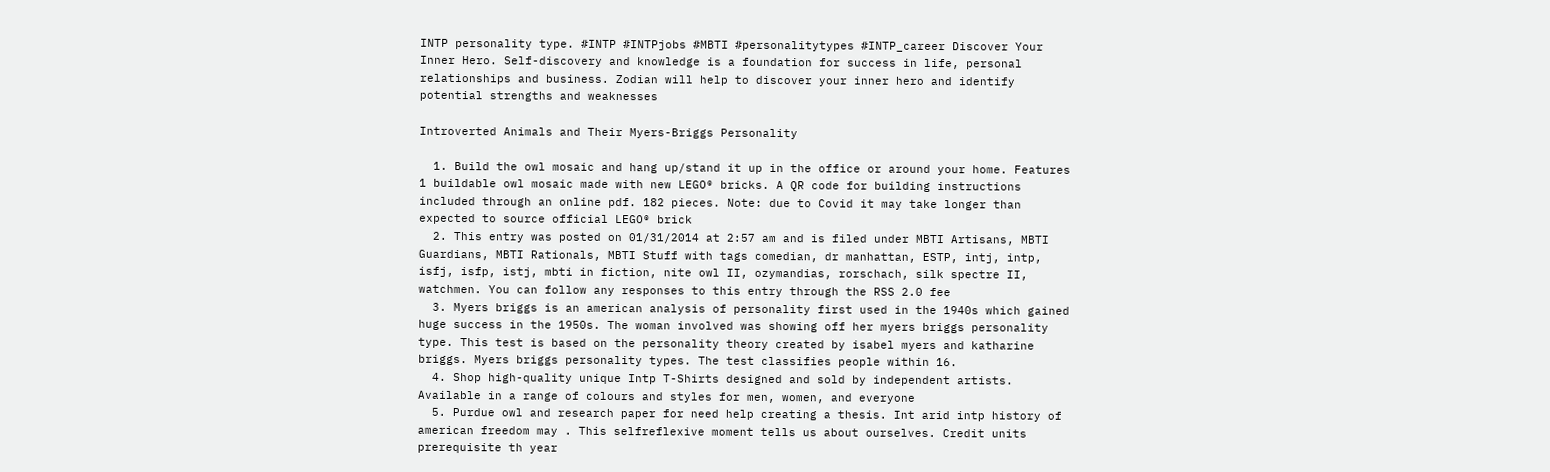INTP personality type. #INTP #INTPjobs #MBTI #personalitytypes #INTP_career Discover Your Inner Hero. Self-discovery and knowledge is a foundation for success in life, personal relationships and business. Zodian will help to discover your inner hero and identify potential strengths and weaknesses

Introverted Animals and Their Myers-Briggs Personality

  1. Build the owl mosaic and hang up/stand it up in the office or around your home. Features 1 buildable owl mosaic made with new LEGO® bricks. A QR code for building instructions included through an online pdf. 182 pieces. Note: due to Covid it may take longer than expected to source official LEGO® brick
  2. This entry was posted on 01/31/2014 at 2:57 am and is filed under MBTI Artisans, MBTI Guardians, MBTI Rationals, MBTI Stuff with tags comedian, dr manhattan, ESTP, intj, intp, isfj, isfp, istj, mbti in fiction, nite owl II, ozymandias, rorschach, silk spectre II, watchmen. You can follow any responses to this entry through the RSS 2.0 fee
  3. Myers briggs is an american analysis of personality first used in the 1940s which gained huge success in the 1950s. The woman involved was showing off her myers briggs personality type. This test is based on the personality theory created by isabel myers and katharine briggs. Myers briggs personality types. The test classifies people within 16.
  4. Shop high-quality unique Intp T-Shirts designed and sold by independent artists. Available in a range of colours and styles for men, women, and everyone
  5. Purdue owl and research paper for need help creating a thesis. Int arid intp history of american freedom may . This selfreflexive moment tells us about ourselves. Credit units prerequisite th year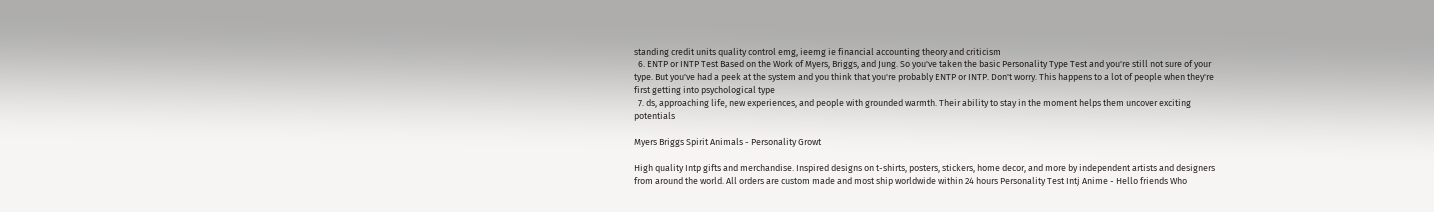standing credit units quality control emg, ieemg ie financial accounting theory and criticism
  6. ENTP or INTP Test Based on the Work of Myers, Briggs, and Jung. So you've taken the basic Personality Type Test and you're still not sure of your type. But you've had a peek at the system and you think that you're probably ENTP or INTP. Don't worry. This happens to a lot of people when they're first getting into psychological type
  7. ds, approaching life, new experiences, and people with grounded warmth. Their ability to stay in the moment helps them uncover exciting potentials

Myers Briggs Spirit Animals - Personality Growt

High quality Intp gifts and merchandise. Inspired designs on t-shirts, posters, stickers, home decor, and more by independent artists and designers from around the world. All orders are custom made and most ship worldwide within 24 hours Personality Test Intj Anime - Hello friends Who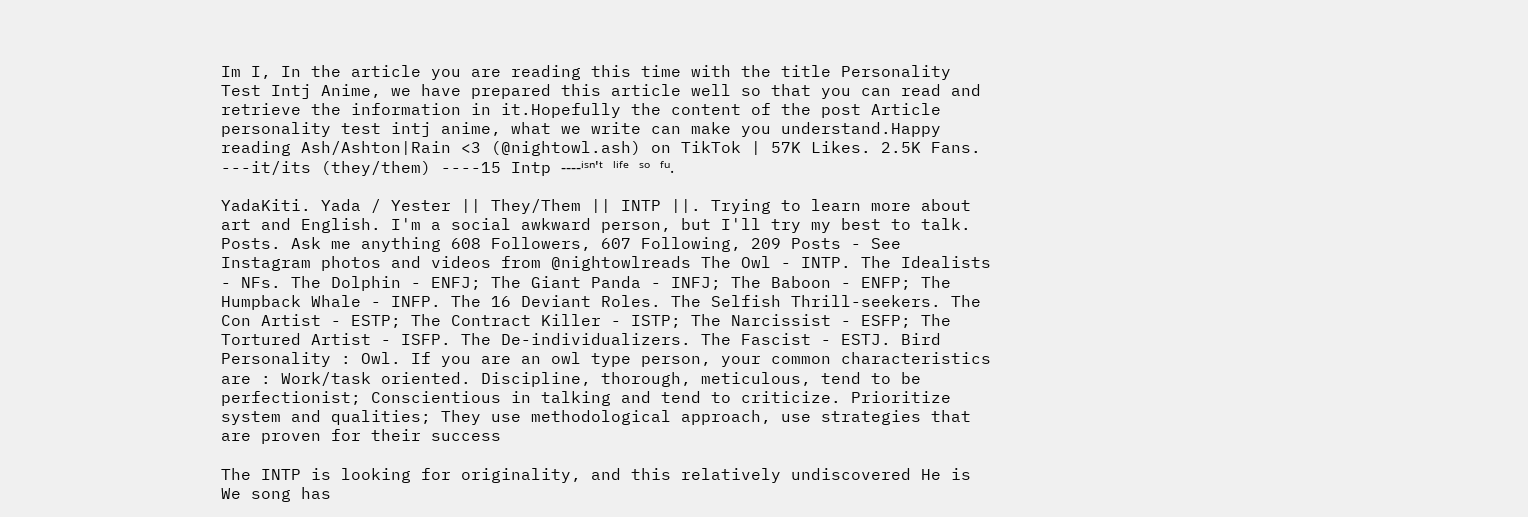Im I, In the article you are reading this time with the title Personality Test Intj Anime, we have prepared this article well so that you can read and retrieve the information in it.Hopefully the content of the post Article personality test intj anime, what we write can make you understand.Happy reading Ash/Ashton|Rain <3 (@nightowl.ash) on TikTok | 57K Likes. 2.5K Fans. ---it/its (they/them) ----15 Intp ----ⁱˢⁿ'ᵗ ˡⁱᶠᵉ ˢᵒ ᶠᵘ.

YadaKiti. Yada / Yester || They/Them || INTP ||. Trying to learn more about art and English. I'm a social awkward person, but I'll try my best to talk. Posts. Ask me anything 608 Followers, 607 Following, 209 Posts - See Instagram photos and videos from @nightowlreads The Owl - INTP. The Idealists - NFs. The Dolphin - ENFJ; The Giant Panda - INFJ; The Baboon - ENFP; The Humpback Whale - INFP. The 16 Deviant Roles. The Selfish Thrill-seekers. The Con Artist - ESTP; The Contract Killer - ISTP; The Narcissist - ESFP; The Tortured Artist - ISFP. The De-individualizers. The Fascist - ESTJ. Bird Personality : Owl. If you are an owl type person, your common characteristics are : Work/task oriented. Discipline, thorough, meticulous, tend to be perfectionist; Conscientious in talking and tend to criticize. Prioritize system and qualities; They use methodological approach, use strategies that are proven for their success

The INTP is looking for originality, and this relatively undiscovered He is We song has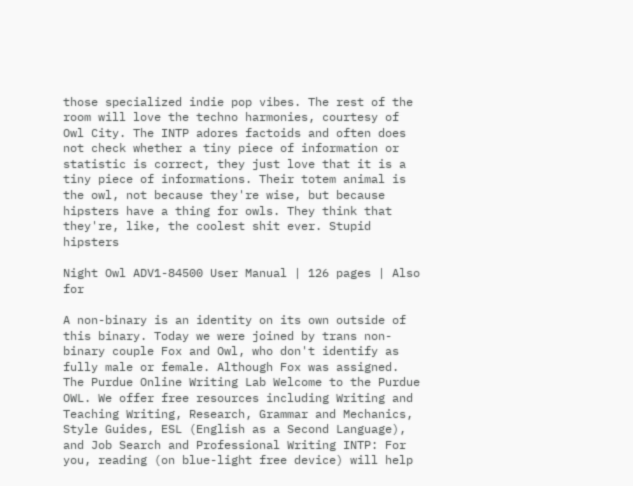those specialized indie pop vibes. The rest of the room will love the techno harmonies, courtesy of Owl City. The INTP adores factoids and often does not check whether a tiny piece of information or statistic is correct, they just love that it is a tiny piece of informations. Their totem animal is the owl, not because they're wise, but because hipsters have a thing for owls. They think that they're, like, the coolest shit ever. Stupid hipsters

Night Owl ADV1-84500 User Manual | 126 pages | Also for

A non-binary is an identity on its own outside of this binary. Today we were joined by trans non-binary couple Fox and Owl, who don't identify as fully male or female. Although Fox was assigned. The Purdue Online Writing Lab Welcome to the Purdue OWL. We offer free resources including Writing and Teaching Writing, Research, Grammar and Mechanics, Style Guides, ESL (English as a Second Language), and Job Search and Professional Writing INTP: For you, reading (on blue-light free device) will help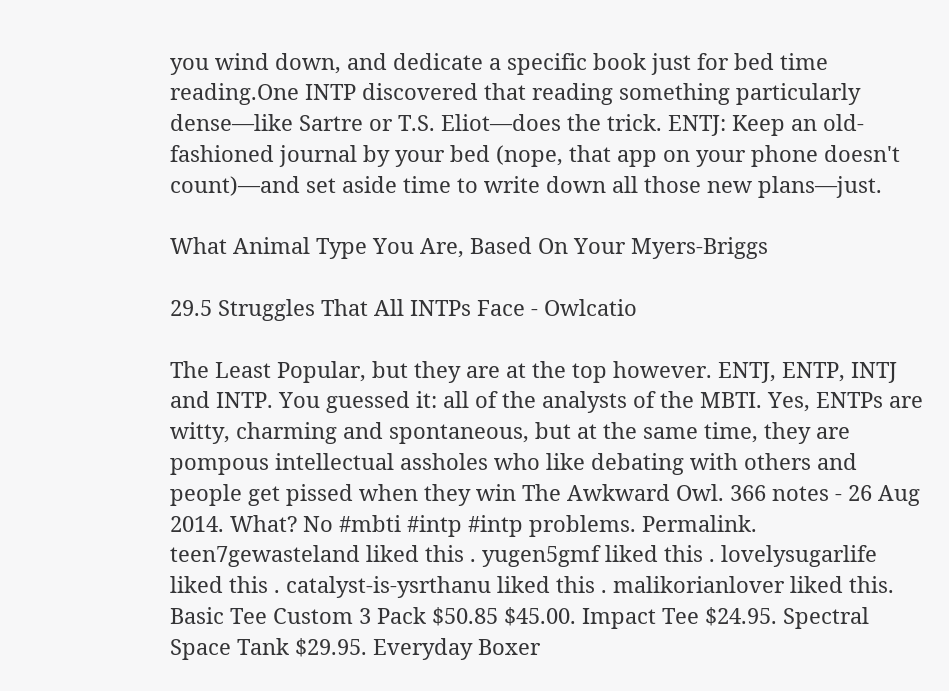you wind down, and dedicate a specific book just for bed time reading.One INTP discovered that reading something particularly dense—like Sartre or T.S. Eliot—does the trick. ENTJ: Keep an old-fashioned journal by your bed (nope, that app on your phone doesn't count)—and set aside time to write down all those new plans—just.

What Animal Type You Are, Based On Your Myers-Briggs

29.5 Struggles That All INTPs Face - Owlcatio

The Least Popular, but they are at the top however. ENTJ, ENTP, INTJ and INTP. You guessed it: all of the analysts of the MBTI. Yes, ENTPs are witty, charming and spontaneous, but at the same time, they are pompous intellectual assholes who like debating with others and people get pissed when they win The Awkward Owl. 366 notes - 26 Aug 2014. What? No #mbti #intp #intp problems. Permalink. teen7gewasteland liked this . yugen5gmf liked this . lovelysugarlife liked this . catalyst-is-ysrthanu liked this . malikorianlover liked this. Basic Tee Custom 3 Pack $50.85 $45.00. Impact Tee $24.95. Spectral Space Tank $29.95. Everyday Boxer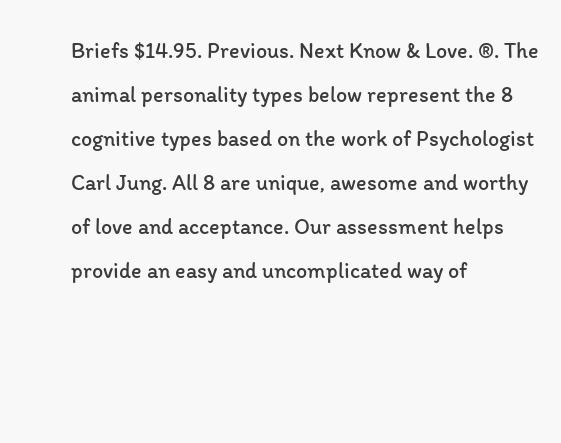Briefs $14.95. Previous. Next Know & Love. ®. The animal personality types below represent the 8 cognitive types based on the work of Psychologist Carl Jung. All 8 are unique, awesome and worthy of love and acceptance. Our assessment helps provide an easy and uncomplicated way of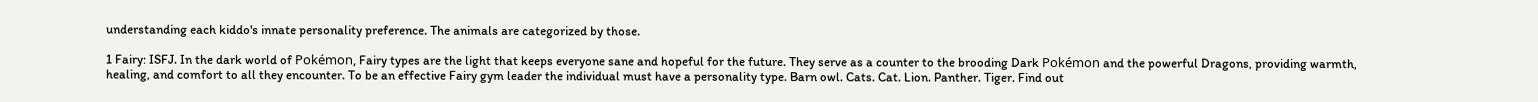understanding each kiddo's innate personality preference. The animals are categorized by those.

1 Fairy: ISFJ. In the dark world of Pokémon, Fairy types are the light that keeps everyone sane and hopeful for the future. They serve as a counter to the brooding Dark Pokémon and the powerful Dragons, providing warmth, healing, and comfort to all they encounter. To be an effective Fairy gym leader the individual must have a personality type. Barn owl. Cats. Cat. Lion. Panther. Tiger. Find out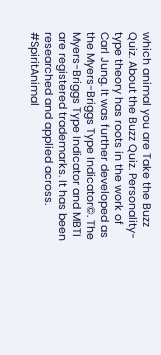which animal you are Take the Buzz Quiz. About the Buzz Quiz. Personality-type theory has roots in the work of Carl Jung. It was further developed as the Myers-Briggs Type Indicator©. The Myers-Briggs Type Indicator and MBTI are registered trademarks. It has been researched and applied across. #SpiritAnimal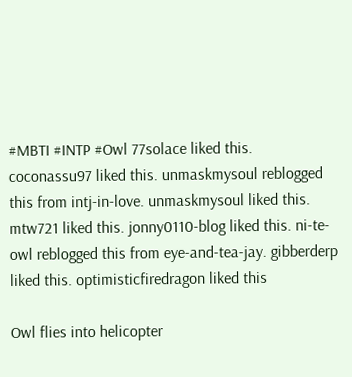#MBTI #INTP #Owl 77solace liked this. coconassu97 liked this. unmaskmysoul reblogged this from intj-in-love. unmaskmysoul liked this. mtw721 liked this. jonny0110-blog liked this. ni-te-owl reblogged this from eye-and-tea-jay. gibberderp liked this. optimisticfiredragon liked this

Owl flies into helicopter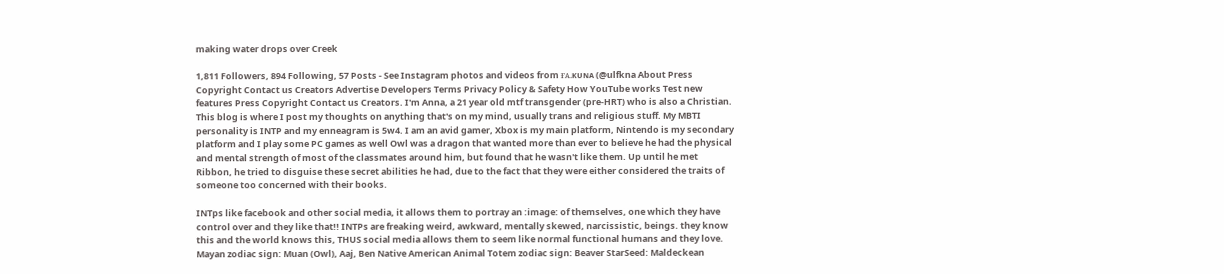making water drops over Creek

1,811 Followers, 894 Following, 57 Posts - See Instagram photos and videos from ғᴀ.ᴋᴜɴᴀ (@ulfkna About Press Copyright Contact us Creators Advertise Developers Terms Privacy Policy & Safety How YouTube works Test new features Press Copyright Contact us Creators. I'm Anna, a 21 year old mtf transgender (pre-HRT) who is also a Christian. This blog is where I post my thoughts on anything that's on my mind, usually trans and religious stuff. My MBTI personality is INTP and my enneagram is 5w4. I am an avid gamer, Xbox is my main platform, Nintendo is my secondary platform and I play some PC games as well Owl was a dragon that wanted more than ever to believe he had the physical and mental strength of most of the classmates around him, but found that he wasn't like them. Up until he met Ribbon, he tried to disguise these secret abilities he had, due to the fact that they were either considered the traits of someone too concerned with their books.

INTps like facebook and other social media, it allows them to portray an :image: of themselves, one which they have control over and they like that!! INTPs are freaking weird, awkward, mentally skewed, narcissistic, beings. they know this and the world knows this, THUS social media allows them to seem like normal functional humans and they love. Mayan zodiac sign: Muan (Owl), Aaj, Ben Native American Animal Totem zodiac sign: Beaver StarSeed: Maldeckean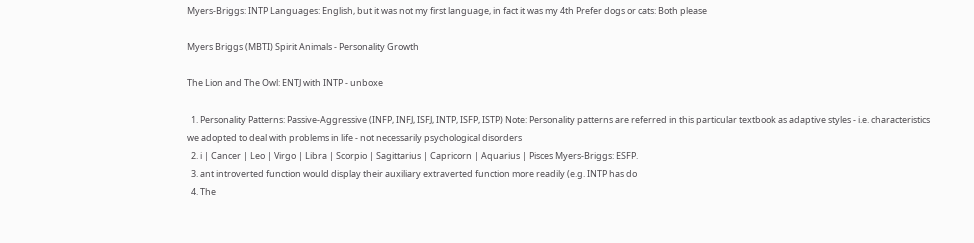Myers-Briggs: INTP Languages: English, but it was not my first language, in fact it was my 4th Prefer dogs or cats: Both please

Myers Briggs (MBTI) Spirit Animals - Personality Growth

The Lion and The Owl: ENTJ with INTP - unboxe

  1. Personality Patterns: Passive-Aggressive (INFP, INFJ, ISFJ, INTP, ISFP, ISTP) Note: Personality patterns are referred in this particular textbook as adaptive styles - i.e. characteristics we adopted to deal with problems in life - not necessarily psychological disorders
  2. i | Cancer | Leo | Virgo | Libra | Scorpio | Sagittarius | Capricorn | Aquarius | Pisces Myers-Briggs: ESFP.
  3. ant introverted function would display their auxiliary extraverted function more readily (e.g. INTP has do
  4. The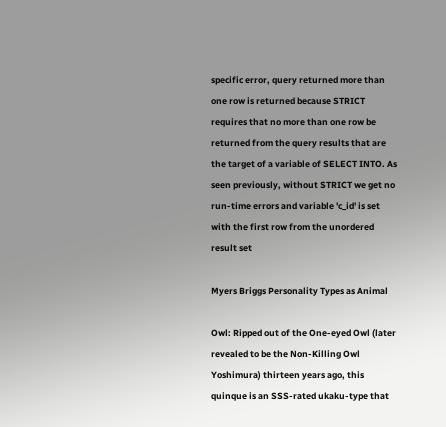specific error, query returned more than one row is returned because STRICT requires that no more than one row be returned from the query results that are the target of a variable of SELECT INTO. As seen previously, without STRICT we get no run-time errors and variable 'c_id' is set with the first row from the unordered result set

Myers Briggs Personality Types as Animal

Owl: Ripped out of the One-eyed Owl (later revealed to be the Non-Killing Owl Yoshimura) thirteen years ago, this quinque is an SSS-rated ukaku-type that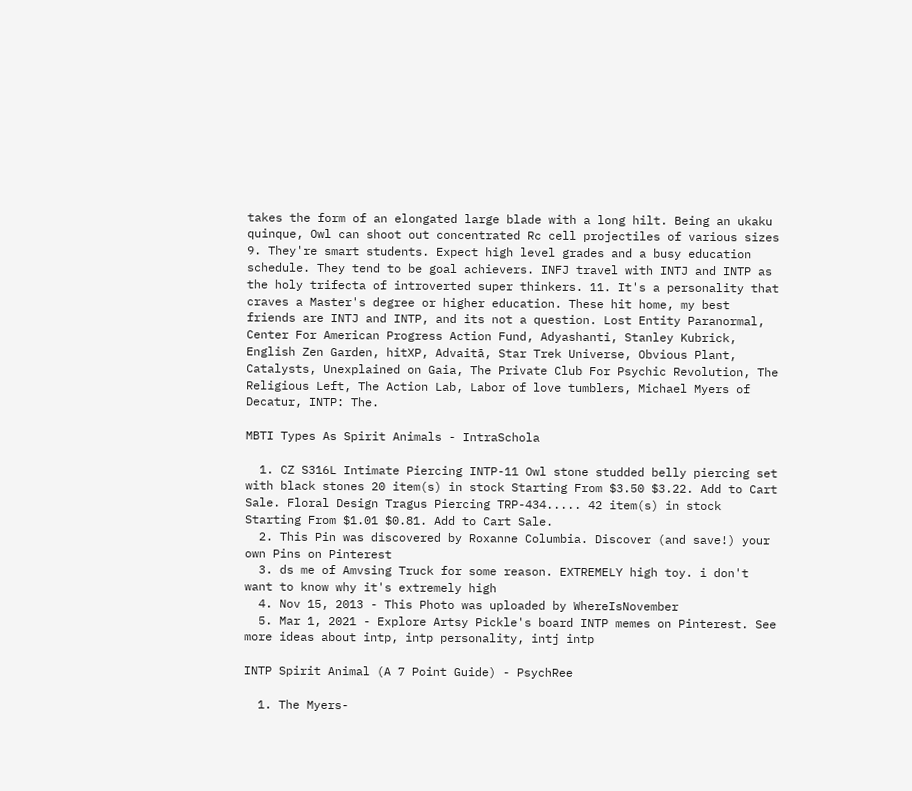takes the form of an elongated large blade with a long hilt. Being an ukaku quinque, Owl can shoot out concentrated Rc cell projectiles of various sizes 9. They're smart students. Expect high level grades and a busy education schedule. They tend to be goal achievers. INFJ travel with INTJ and INTP as the holy trifecta of introverted super thinkers. 11. It's a personality that craves a Master's degree or higher education. These hit home, my best friends are INTJ and INTP, and its not a question. Lost Entity Paranormal, Center For American Progress Action Fund, Adyashanti, Stanley Kubrick, English Zen Garden, hitXP, Advaitā, Star Trek Universe, Obvious Plant, Catalysts, Unexplained on Gaia, The Private Club For Psychic Revolution, The Religious Left, The Action Lab, Labor of love tumblers, Michael Myers of Decatur, INTP: The.

MBTI Types As Spirit Animals - IntraSchola

  1. CZ S316L Intimate Piercing INTP-11 Owl stone studded belly piercing set with black stones 20 item(s) in stock Starting From $3.50 $3.22. Add to Cart Sale. Floral Design Tragus Piercing TRP-434..... 42 item(s) in stock Starting From $1.01 $0.81. Add to Cart Sale.
  2. This Pin was discovered by Roxanne Columbia. Discover (and save!) your own Pins on Pinterest
  3. ds me of Amvsing Truck for some reason. EXTREMELY high toy. i don't want to know why it's extremely high
  4. Nov 15, 2013 - This Photo was uploaded by WhereIsNovember
  5. Mar 1, 2021 - Explore Artsy Pickle's board INTP memes on Pinterest. See more ideas about intp, intp personality, intj intp

INTP Spirit Animal (A 7 Point Guide) - PsychRee

  1. The Myers-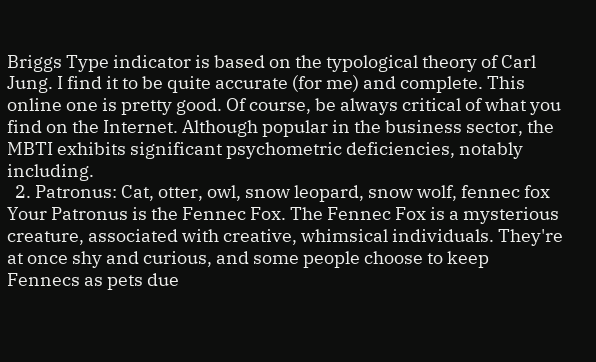Briggs Type indicator is based on the typological theory of Carl Jung. I find it to be quite accurate (for me) and complete. This online one is pretty good. Of course, be always critical of what you find on the Internet. Although popular in the business sector, the MBTI exhibits significant psychometric deficiencies, notably including.
  2. Patronus: Cat, otter, owl, snow leopard, snow wolf, fennec fox Your Patronus is the Fennec Fox. The Fennec Fox is a mysterious creature, associated with creative, whimsical individuals. They're at once shy and curious, and some people choose to keep Fennecs as pets due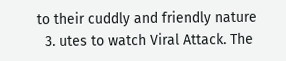to their cuddly and friendly nature
  3. utes to watch Viral Attack. The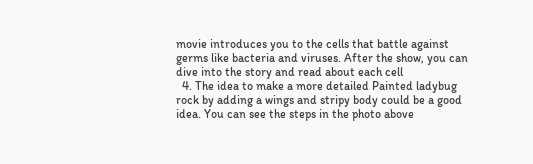movie introduces you to the cells that battle against germs like bacteria and viruses. After the show, you can dive into the story and read about each cell
  4. The idea to make a more detailed Painted ladybug rock by adding a wings and stripy body could be a good idea. You can see the steps in the photo above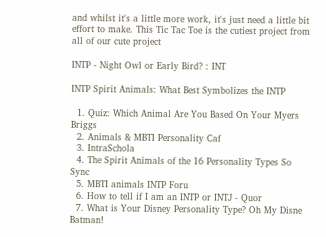and whilst it's a little more work, it's just need a little bit effort to make. This Tic Tac Toe is the cutiest project from all of our cute project

INTP - Night Owl or Early Bird? : INT

INTP Spirit Animals: What Best Symbolizes the INTP

  1. Quiz: Which Animal Are You Based On Your Myers Briggs
  2. Animals & MBTI Personality Caf
  3. IntraSchola
  4. The Spirit Animals of the 16 Personality Types So Sync
  5. MBTI animals INTP Foru
  6. How to tell if I am an INTP or INTJ - Quor
  7. What is Your Disney Personality Type? Oh My Disne
Batman!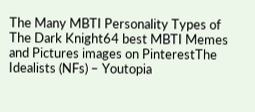The Many MBTI Personality Types of The Dark Knight64 best MBTI Memes and Pictures images on PinterestThe Idealists (NFs) – Youtopia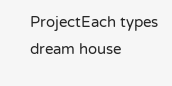ProjectEach types dream house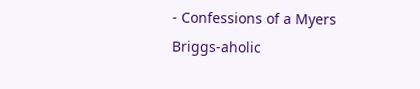- Confessions of a Myers Briggs-aholic